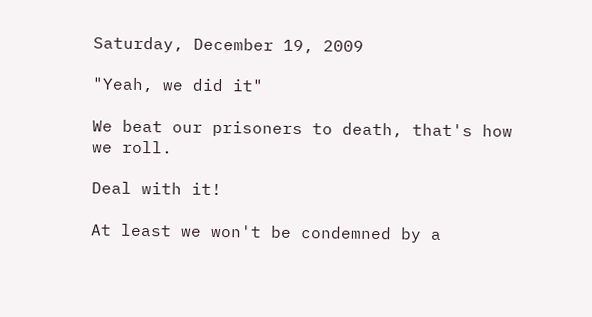Saturday, December 19, 2009

"Yeah, we did it"

We beat our prisoners to death, that's how we roll.

Deal with it!

At least we won't be condemned by a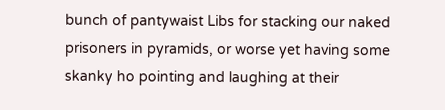bunch of pantywaist Libs for stacking our naked prisoners in pyramids, or worse yet having some skanky ho pointing and laughing at their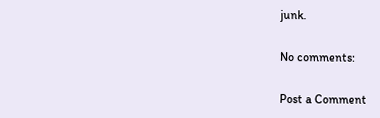junk.

No comments:

Post a Comment